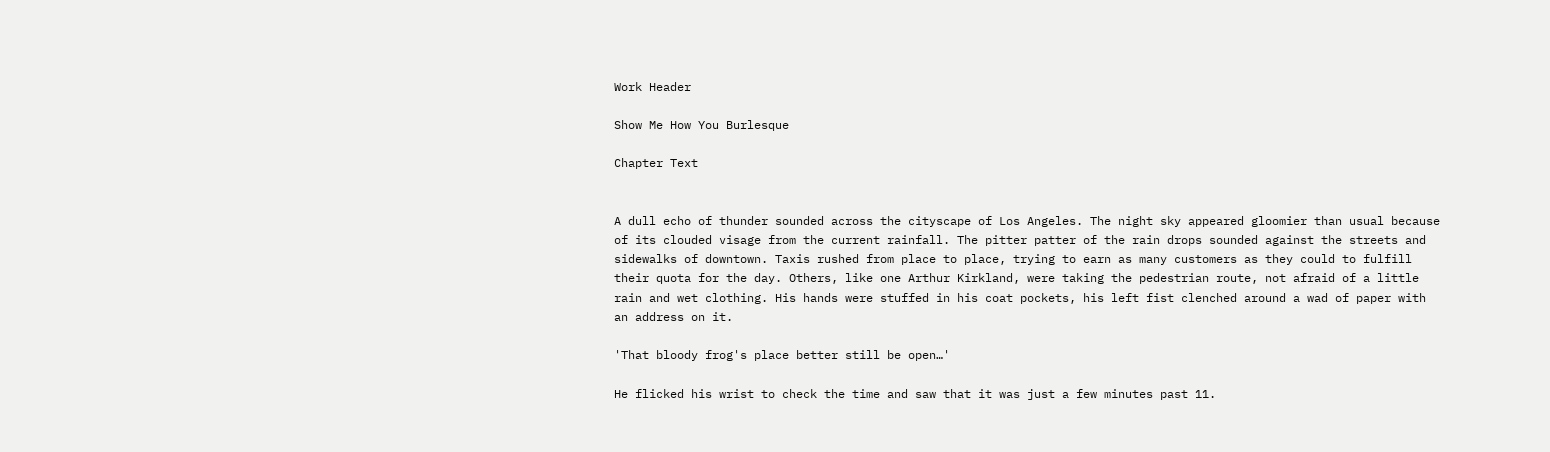Work Header

Show Me How You Burlesque

Chapter Text


A dull echo of thunder sounded across the cityscape of Los Angeles. The night sky appeared gloomier than usual because of its clouded visage from the current rainfall. The pitter patter of the rain drops sounded against the streets and sidewalks of downtown. Taxis rushed from place to place, trying to earn as many customers as they could to fulfill their quota for the day. Others, like one Arthur Kirkland, were taking the pedestrian route, not afraid of a little rain and wet clothing. His hands were stuffed in his coat pockets, his left fist clenched around a wad of paper with an address on it.

'That bloody frog's place better still be open…'

He flicked his wrist to check the time and saw that it was just a few minutes past 11.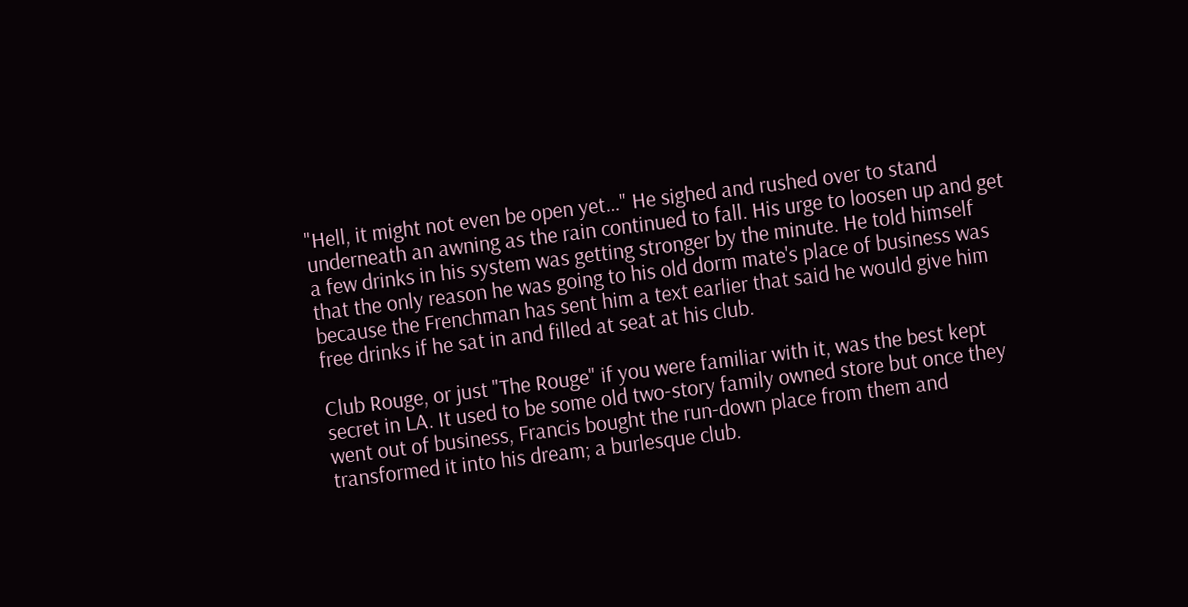"Hell, it might not even be open yet…" He sighed and rushed over to stand underneath an awning as the rain continued to fall. His urge to loosen up and get a few drinks in his system was getting stronger by the minute. He told himself that the only reason he was going to his old dorm mate's place of business was because the Frenchman has sent him a text earlier that said he would give him free drinks if he sat in and filled at seat at his club.

Club Rouge, or just "The Rouge" if you were familiar with it, was the best kept secret in LA. It used to be some old two-story family owned store but once they went out of business, Francis bought the run-down place from them and transformed it into his dream; a burlesque club.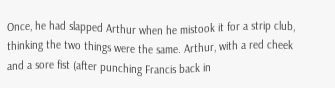Once, he had slapped Arthur when he mistook it for a strip club, thinking the two things were the same. Arthur, with a red cheek and a sore fist (after punching Francis back in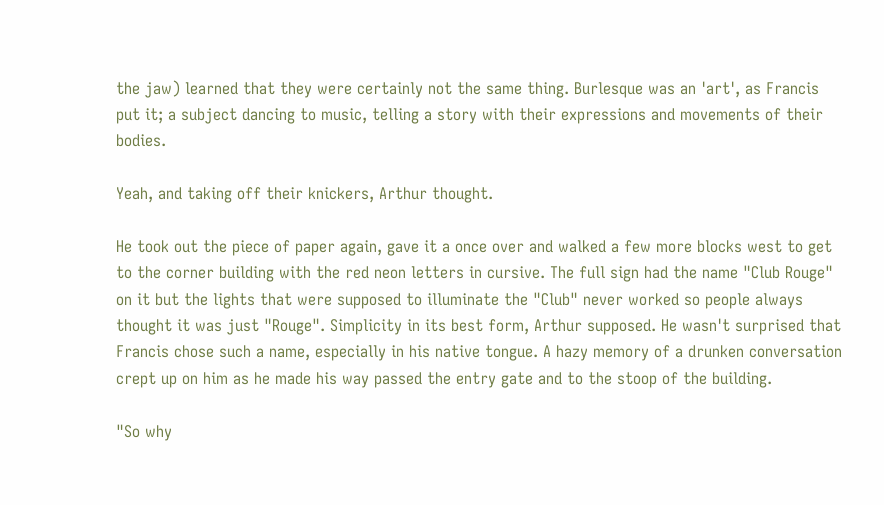the jaw) learned that they were certainly not the same thing. Burlesque was an 'art', as Francis put it; a subject dancing to music, telling a story with their expressions and movements of their bodies.

Yeah, and taking off their knickers, Arthur thought.

He took out the piece of paper again, gave it a once over and walked a few more blocks west to get to the corner building with the red neon letters in cursive. The full sign had the name "Club Rouge" on it but the lights that were supposed to illuminate the "Club" never worked so people always thought it was just "Rouge". Simplicity in its best form, Arthur supposed. He wasn't surprised that Francis chose such a name, especially in his native tongue. A hazy memory of a drunken conversation crept up on him as he made his way passed the entry gate and to the stoop of the building.

"So why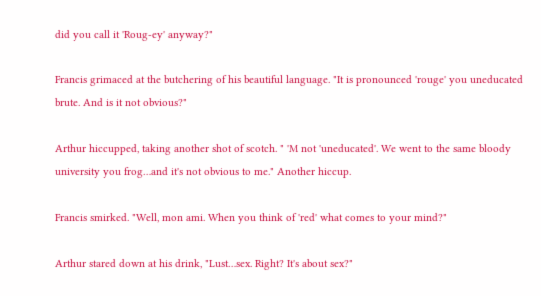did you call it 'Roug-ey' anyway?"

Francis grimaced at the butchering of his beautiful language. "It is pronounced 'rouge' you uneducated brute. And is it not obvious?"

Arthur hiccupped, taking another shot of scotch. " 'M not 'uneducated'. We went to the same bloody university you frog…and it's not obvious to me." Another hiccup.

Francis smirked. "Well, mon ami. When you think of 'red' what comes to your mind?"

Arthur stared down at his drink, "Lust…sex. Right? It's about sex?"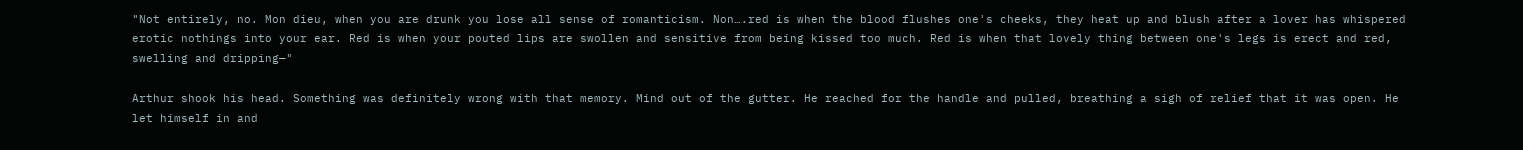"Not entirely, no. Mon dieu, when you are drunk you lose all sense of romanticism. Non….red is when the blood flushes one's cheeks, they heat up and blush after a lover has whispered erotic nothings into your ear. Red is when your pouted lips are swollen and sensitive from being kissed too much. Red is when that lovely thing between one's legs is erect and red, swelling and dripping—"

Arthur shook his head. Something was definitely wrong with that memory. Mind out of the gutter. He reached for the handle and pulled, breathing a sigh of relief that it was open. He let himself in and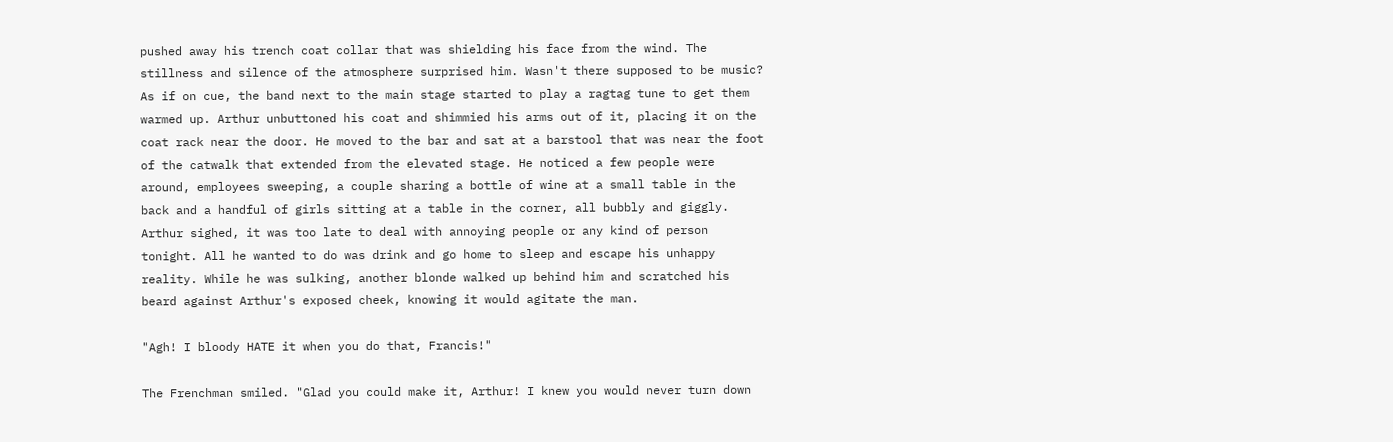pushed away his trench coat collar that was shielding his face from the wind. The stillness and silence of the atmosphere surprised him. Wasn't there supposed to be music? As if on cue, the band next to the main stage started to play a ragtag tune to get them warmed up. Arthur unbuttoned his coat and shimmied his arms out of it, placing it on the coat rack near the door. He moved to the bar and sat at a barstool that was near the foot of the catwalk that extended from the elevated stage. He noticed a few people were around, employees sweeping, a couple sharing a bottle of wine at a small table in the back and a handful of girls sitting at a table in the corner, all bubbly and giggly. Arthur sighed, it was too late to deal with annoying people or any kind of person tonight. All he wanted to do was drink and go home to sleep and escape his unhappy reality. While he was sulking, another blonde walked up behind him and scratched his beard against Arthur's exposed cheek, knowing it would agitate the man.

"Agh! I bloody HATE it when you do that, Francis!"

The Frenchman smiled. "Glad you could make it, Arthur! I knew you would never turn down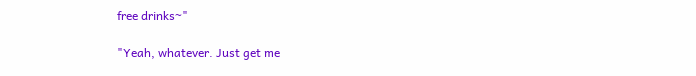free drinks~"

"Yeah, whatever. Just get me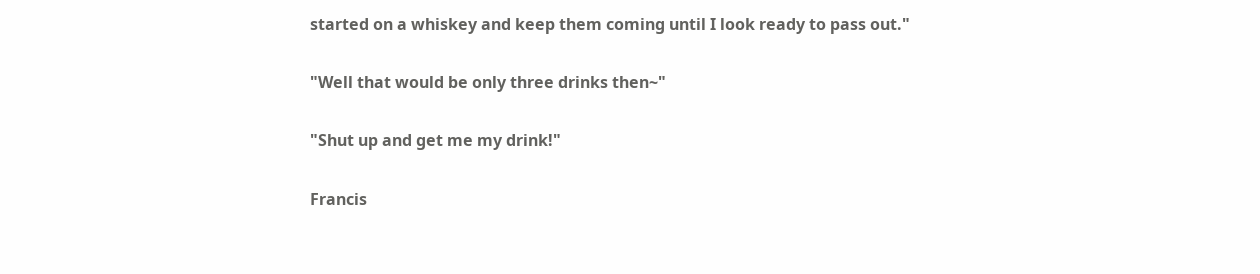started on a whiskey and keep them coming until I look ready to pass out."

"Well that would be only three drinks then~"

"Shut up and get me my drink!"

Francis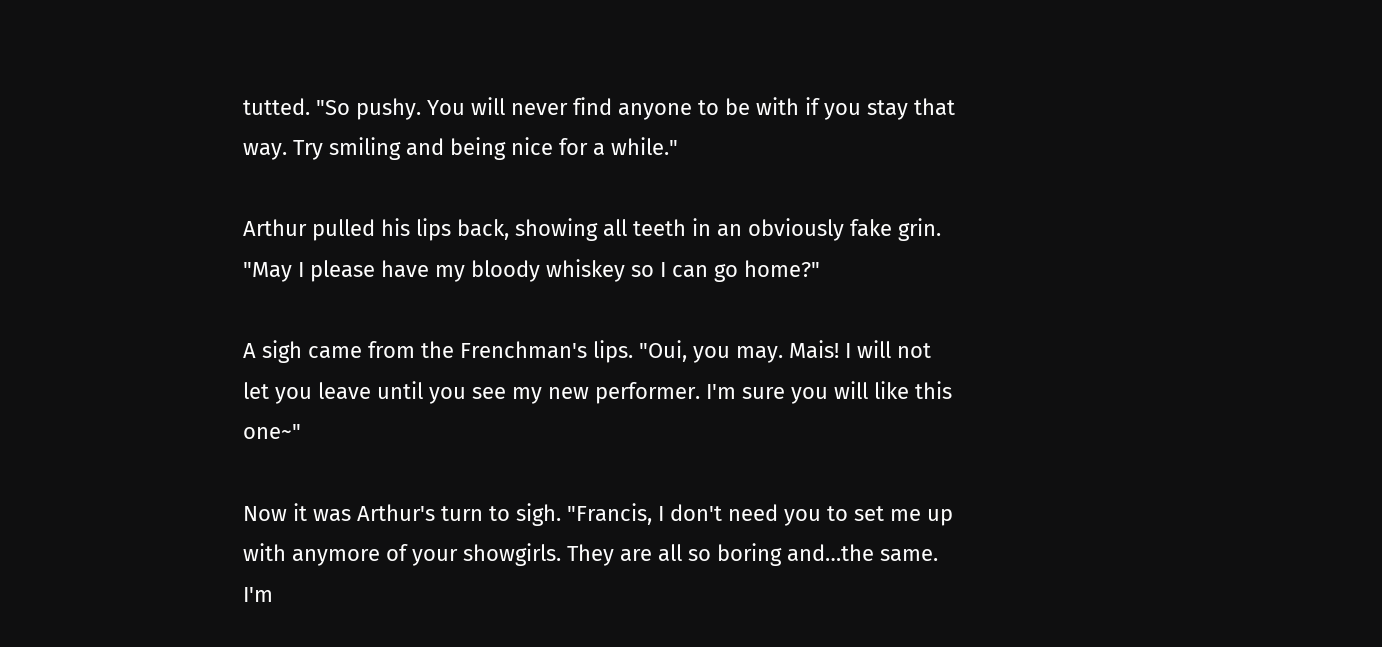tutted. "So pushy. You will never find anyone to be with if you stay that way. Try smiling and being nice for a while."

Arthur pulled his lips back, showing all teeth in an obviously fake grin. "May I please have my bloody whiskey so I can go home?"

A sigh came from the Frenchman's lips. "Oui, you may. Mais! I will not let you leave until you see my new performer. I'm sure you will like this one~"

Now it was Arthur's turn to sigh. "Francis, I don't need you to set me up with anymore of your showgirls. They are all so boring and…the same. I'm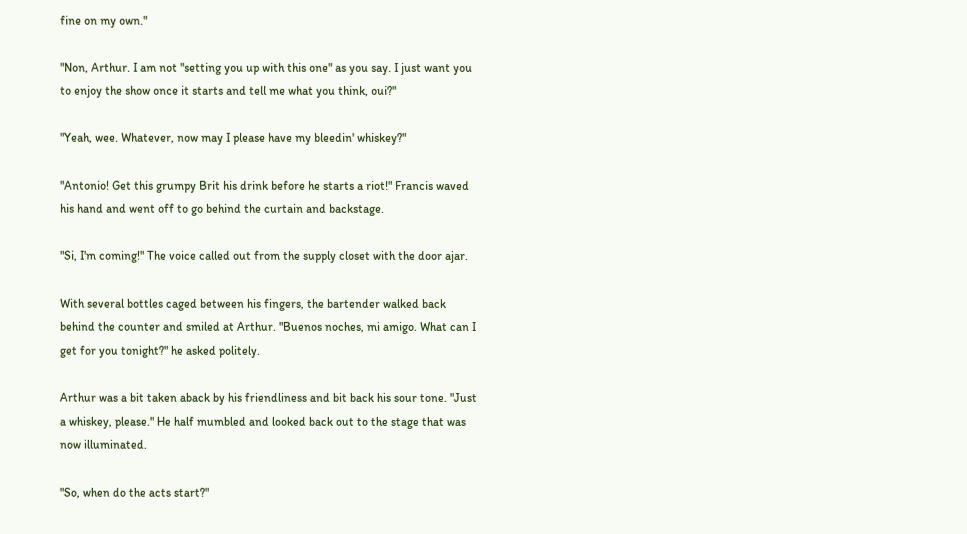fine on my own."

"Non, Arthur. I am not "setting you up with this one" as you say. I just want you to enjoy the show once it starts and tell me what you think, oui?"

"Yeah, wee. Whatever, now may I please have my bleedin' whiskey?"

"Antonio! Get this grumpy Brit his drink before he starts a riot!" Francis waved his hand and went off to go behind the curtain and backstage.

"Si, I'm coming!" The voice called out from the supply closet with the door ajar.

With several bottles caged between his fingers, the bartender walked back behind the counter and smiled at Arthur. "Buenos noches, mi amigo. What can I get for you tonight?" he asked politely.

Arthur was a bit taken aback by his friendliness and bit back his sour tone. "Just a whiskey, please." He half mumbled and looked back out to the stage that was now illuminated.

"So, when do the acts start?"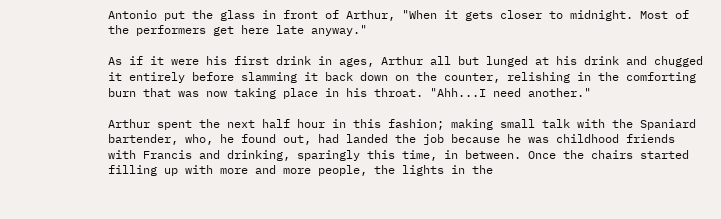Antonio put the glass in front of Arthur, "When it gets closer to midnight. Most of the performers get here late anyway."

As if it were his first drink in ages, Arthur all but lunged at his drink and chugged it entirely before slamming it back down on the counter, relishing in the comforting burn that was now taking place in his throat. "Ahh...I need another."

Arthur spent the next half hour in this fashion; making small talk with the Spaniard bartender, who, he found out, had landed the job because he was childhood friends with Francis and drinking, sparingly this time, in between. Once the chairs started filling up with more and more people, the lights in the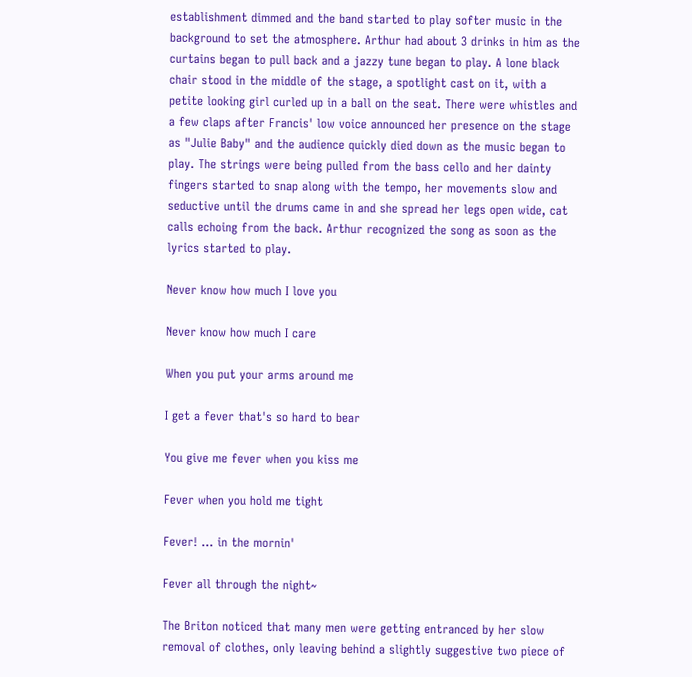establishment dimmed and the band started to play softer music in the background to set the atmosphere. Arthur had about 3 drinks in him as the curtains began to pull back and a jazzy tune began to play. A lone black chair stood in the middle of the stage, a spotlight cast on it, with a petite looking girl curled up in a ball on the seat. There were whistles and a few claps after Francis' low voice announced her presence on the stage as "Julie Baby" and the audience quickly died down as the music began to play. The strings were being pulled from the bass cello and her dainty fingers started to snap along with the tempo, her movements slow and seductive until the drums came in and she spread her legs open wide, cat calls echoing from the back. Arthur recognized the song as soon as the lyrics started to play.

Never know how much I love you

Never know how much I care

When you put your arms around me

I get a fever that's so hard to bear

You give me fever when you kiss me

Fever when you hold me tight

Fever! ... in the mornin'

Fever all through the night~

The Briton noticed that many men were getting entranced by her slow removal of clothes, only leaving behind a slightly suggestive two piece of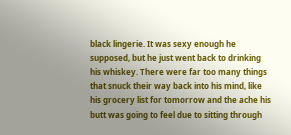black lingerie. It was sexy enough he supposed, but he just went back to drinking his whiskey. There were far too many things that snuck their way back into his mind, like his grocery list for tomorrow and the ache his butt was going to feel due to sitting through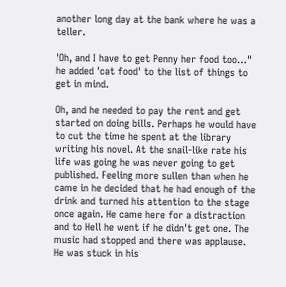another long day at the bank where he was a teller.

'Oh, and I have to get Penny her food too…" he added 'cat food' to the list of things to get in mind.

Oh, and he needed to pay the rent and get started on doing bills. Perhaps he would have to cut the time he spent at the library writing his novel. At the snail-like rate his life was going he was never going to get published. Feeling more sullen than when he came in he decided that he had enough of the drink and turned his attention to the stage once again. He came here for a distraction and to Hell he went if he didn't get one. The music had stopped and there was applause. He was stuck in his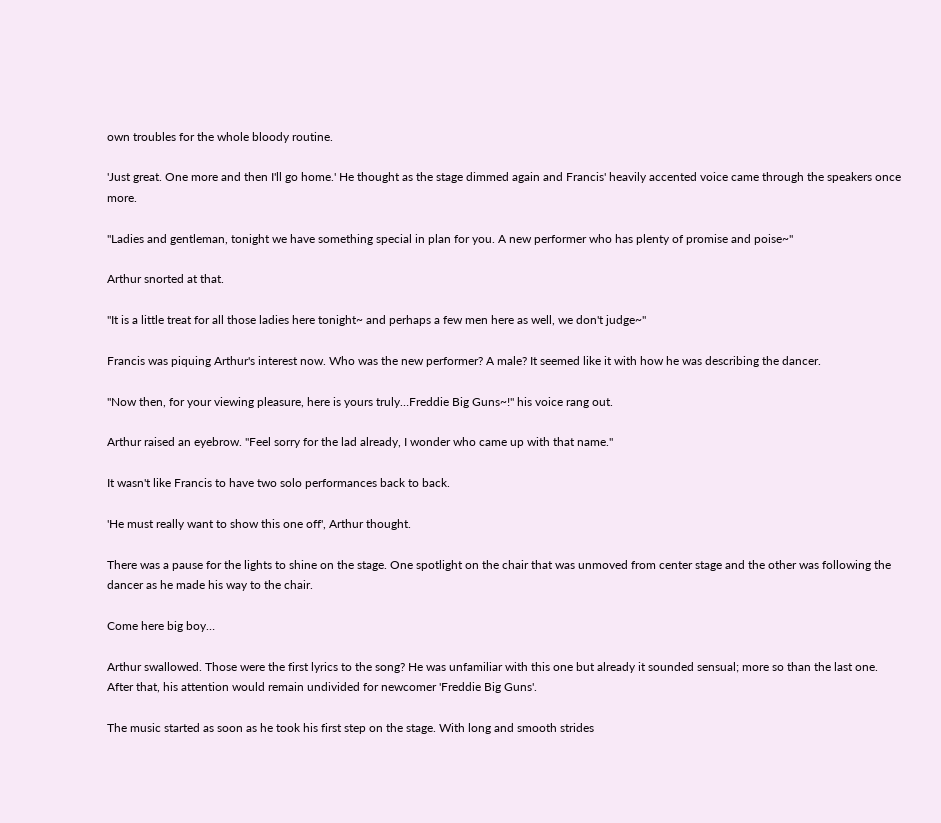own troubles for the whole bloody routine.

'Just great. One more and then I'll go home.' He thought as the stage dimmed again and Francis' heavily accented voice came through the speakers once more.

"Ladies and gentleman, tonight we have something special in plan for you. A new performer who has plenty of promise and poise~"

Arthur snorted at that.

"It is a little treat for all those ladies here tonight~ and perhaps a few men here as well, we don't judge~"

Francis was piquing Arthur's interest now. Who was the new performer? A male? It seemed like it with how he was describing the dancer.

"Now then, for your viewing pleasure, here is yours truly…Freddie Big Guns~!" his voice rang out.

Arthur raised an eyebrow. "Feel sorry for the lad already, I wonder who came up with that name."

It wasn't like Francis to have two solo performances back to back.

'He must really want to show this one off', Arthur thought.

There was a pause for the lights to shine on the stage. One spotlight on the chair that was unmoved from center stage and the other was following the dancer as he made his way to the chair.

Come here big boy…

Arthur swallowed. Those were the first lyrics to the song? He was unfamiliar with this one but already it sounded sensual; more so than the last one. After that, his attention would remain undivided for newcomer 'Freddie Big Guns'.

The music started as soon as he took his first step on the stage. With long and smooth strides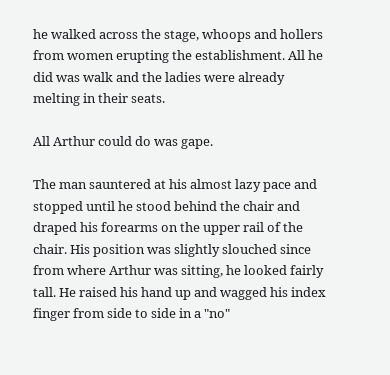he walked across the stage, whoops and hollers from women erupting the establishment. All he did was walk and the ladies were already melting in their seats.

All Arthur could do was gape.

The man sauntered at his almost lazy pace and stopped until he stood behind the chair and draped his forearms on the upper rail of the chair. His position was slightly slouched since from where Arthur was sitting, he looked fairly tall. He raised his hand up and wagged his index finger from side to side in a "no"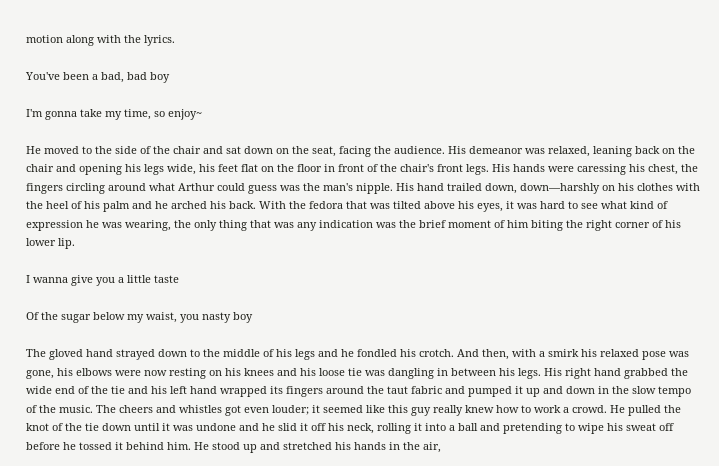motion along with the lyrics.

You've been a bad, bad boy

I'm gonna take my time, so enjoy~

He moved to the side of the chair and sat down on the seat, facing the audience. His demeanor was relaxed, leaning back on the chair and opening his legs wide, his feet flat on the floor in front of the chair's front legs. His hands were caressing his chest, the fingers circling around what Arthur could guess was the man's nipple. His hand trailed down, down—harshly on his clothes with the heel of his palm and he arched his back. With the fedora that was tilted above his eyes, it was hard to see what kind of expression he was wearing, the only thing that was any indication was the brief moment of him biting the right corner of his lower lip.

I wanna give you a little taste

Of the sugar below my waist, you nasty boy

The gloved hand strayed down to the middle of his legs and he fondled his crotch. And then, with a smirk his relaxed pose was gone, his elbows were now resting on his knees and his loose tie was dangling in between his legs. His right hand grabbed the wide end of the tie and his left hand wrapped its fingers around the taut fabric and pumped it up and down in the slow tempo of the music. The cheers and whistles got even louder; it seemed like this guy really knew how to work a crowd. He pulled the knot of the tie down until it was undone and he slid it off his neck, rolling it into a ball and pretending to wipe his sweat off before he tossed it behind him. He stood up and stretched his hands in the air,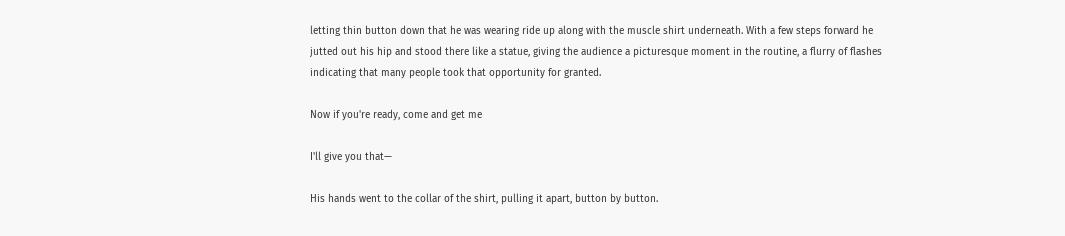letting thin button down that he was wearing ride up along with the muscle shirt underneath. With a few steps forward he jutted out his hip and stood there like a statue, giving the audience a picturesque moment in the routine, a flurry of flashes indicating that many people took that opportunity for granted.

Now if you're ready, come and get me

I'll give you that—

His hands went to the collar of the shirt, pulling it apart, button by button.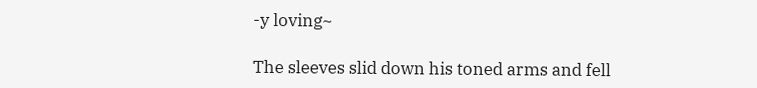-y loving~

The sleeves slid down his toned arms and fell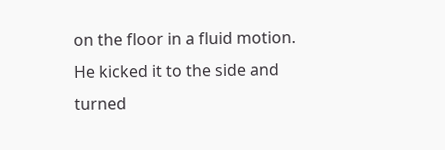on the floor in a fluid motion. He kicked it to the side and turned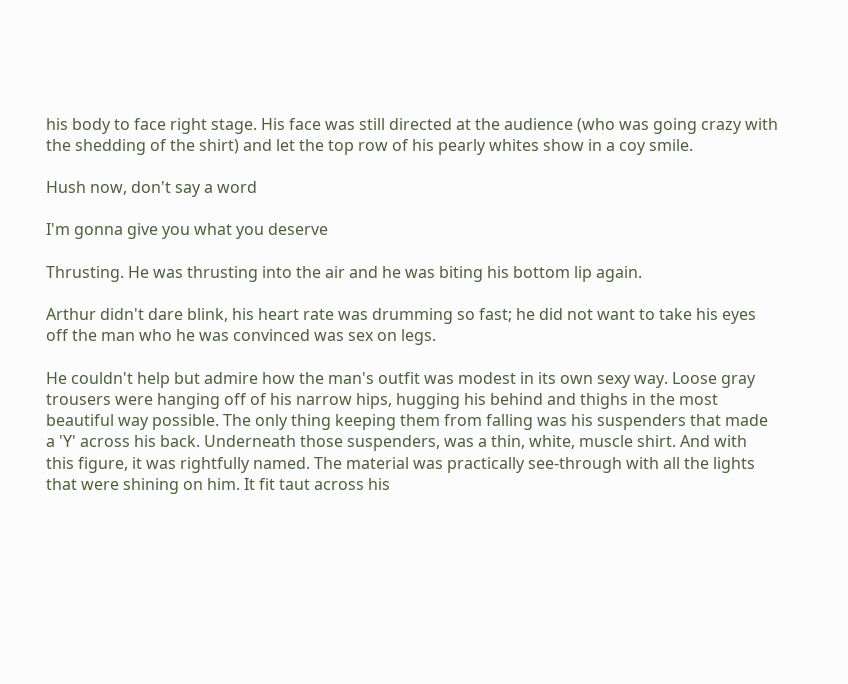his body to face right stage. His face was still directed at the audience (who was going crazy with the shedding of the shirt) and let the top row of his pearly whites show in a coy smile.

Hush now, don't say a word

I'm gonna give you what you deserve

Thrusting. He was thrusting into the air and he was biting his bottom lip again.

Arthur didn't dare blink, his heart rate was drumming so fast; he did not want to take his eyes off the man who he was convinced was sex on legs.

He couldn't help but admire how the man's outfit was modest in its own sexy way. Loose gray trousers were hanging off of his narrow hips, hugging his behind and thighs in the most beautiful way possible. The only thing keeping them from falling was his suspenders that made a 'Y' across his back. Underneath those suspenders, was a thin, white, muscle shirt. And with this figure, it was rightfully named. The material was practically see-through with all the lights that were shining on him. It fit taut across his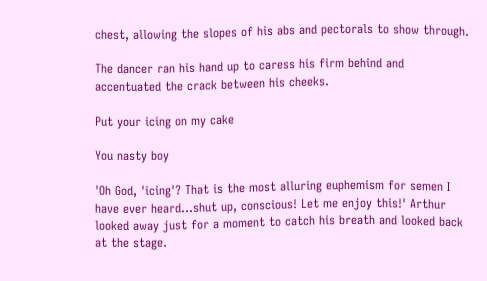chest, allowing the slopes of his abs and pectorals to show through.

The dancer ran his hand up to caress his firm behind and accentuated the crack between his cheeks.

Put your icing on my cake

You nasty boy

'Oh God, 'icing'? That is the most alluring euphemism for semen I have ever heard…shut up, conscious! Let me enjoy this!' Arthur looked away just for a moment to catch his breath and looked back at the stage.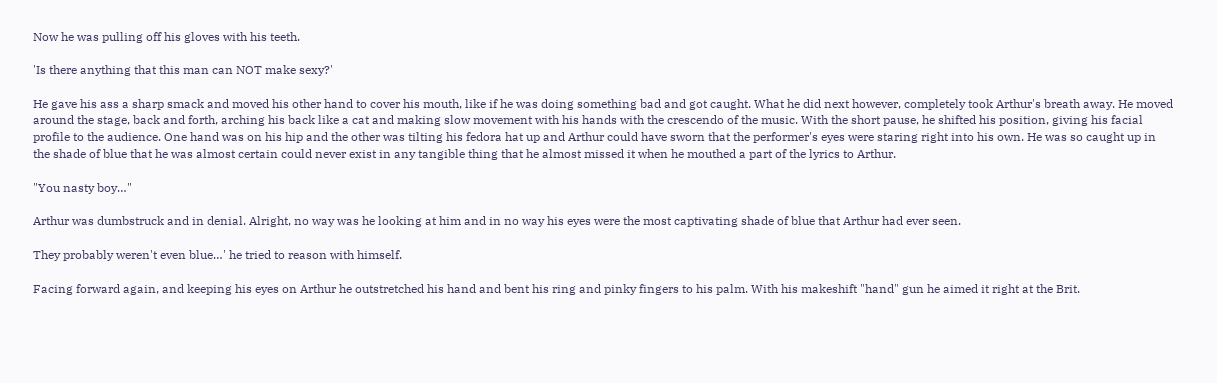Now he was pulling off his gloves with his teeth.

'Is there anything that this man can NOT make sexy?'

He gave his ass a sharp smack and moved his other hand to cover his mouth, like if he was doing something bad and got caught. What he did next however, completely took Arthur's breath away. He moved around the stage, back and forth, arching his back like a cat and making slow movement with his hands with the crescendo of the music. With the short pause, he shifted his position, giving his facial profile to the audience. One hand was on his hip and the other was tilting his fedora hat up and Arthur could have sworn that the performer's eyes were staring right into his own. He was so caught up in the shade of blue that he was almost certain could never exist in any tangible thing that he almost missed it when he mouthed a part of the lyrics to Arthur.

"You nasty boy…"

Arthur was dumbstruck and in denial. Alright, no way was he looking at him and in no way his eyes were the most captivating shade of blue that Arthur had ever seen.

They probably weren't even blue…' he tried to reason with himself.

Facing forward again, and keeping his eyes on Arthur he outstretched his hand and bent his ring and pinky fingers to his palm. With his makeshift "hand" gun he aimed it right at the Brit.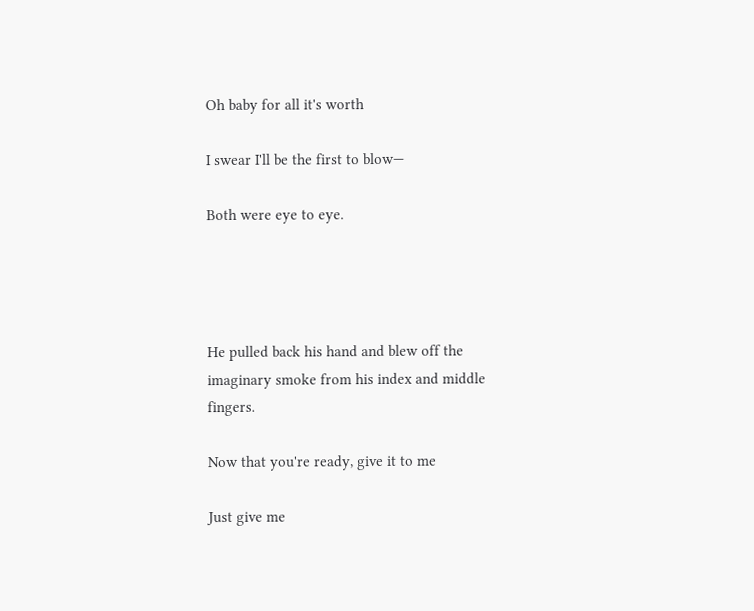Oh baby for all it's worth

I swear I'll be the first to blow—

Both were eye to eye.




He pulled back his hand and blew off the imaginary smoke from his index and middle fingers.

Now that you're ready, give it to me

Just give me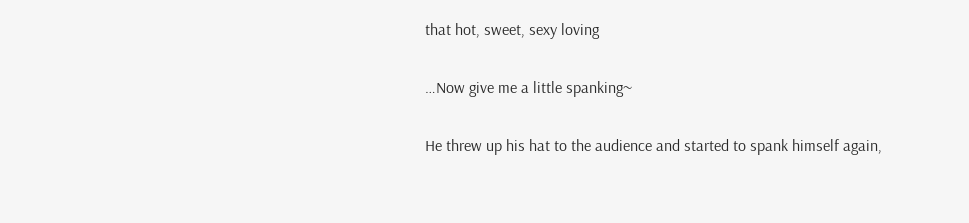that hot, sweet, sexy loving

…Now give me a little spanking~

He threw up his hat to the audience and started to spank himself again,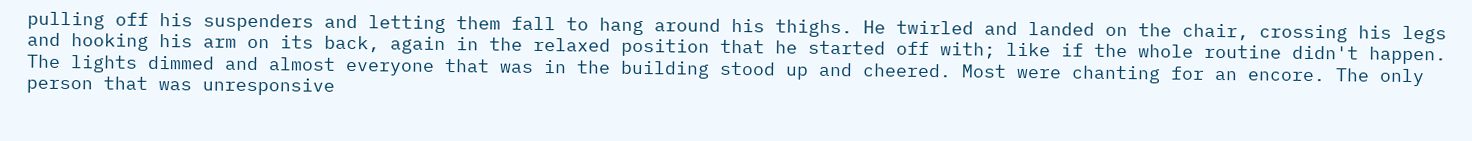pulling off his suspenders and letting them fall to hang around his thighs. He twirled and landed on the chair, crossing his legs and hooking his arm on its back, again in the relaxed position that he started off with; like if the whole routine didn't happen. The lights dimmed and almost everyone that was in the building stood up and cheered. Most were chanting for an encore. The only person that was unresponsive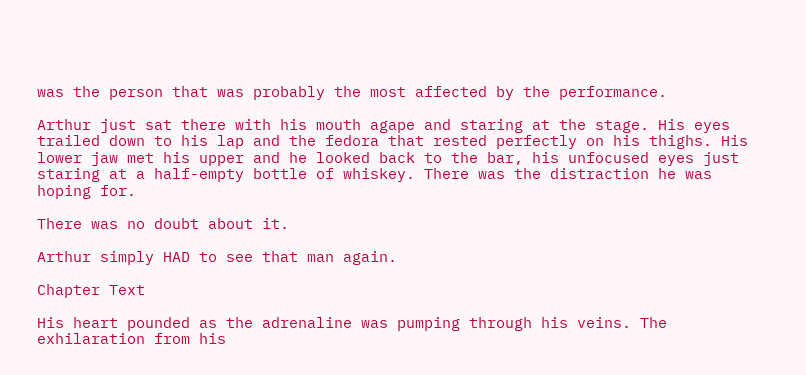was the person that was probably the most affected by the performance.

Arthur just sat there with his mouth agape and staring at the stage. His eyes trailed down to his lap and the fedora that rested perfectly on his thighs. His lower jaw met his upper and he looked back to the bar, his unfocused eyes just staring at a half-empty bottle of whiskey. There was the distraction he was hoping for.

There was no doubt about it.

Arthur simply HAD to see that man again.

Chapter Text

His heart pounded as the adrenaline was pumping through his veins. The exhilaration from his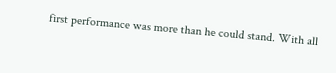first performance was more than he could stand. With all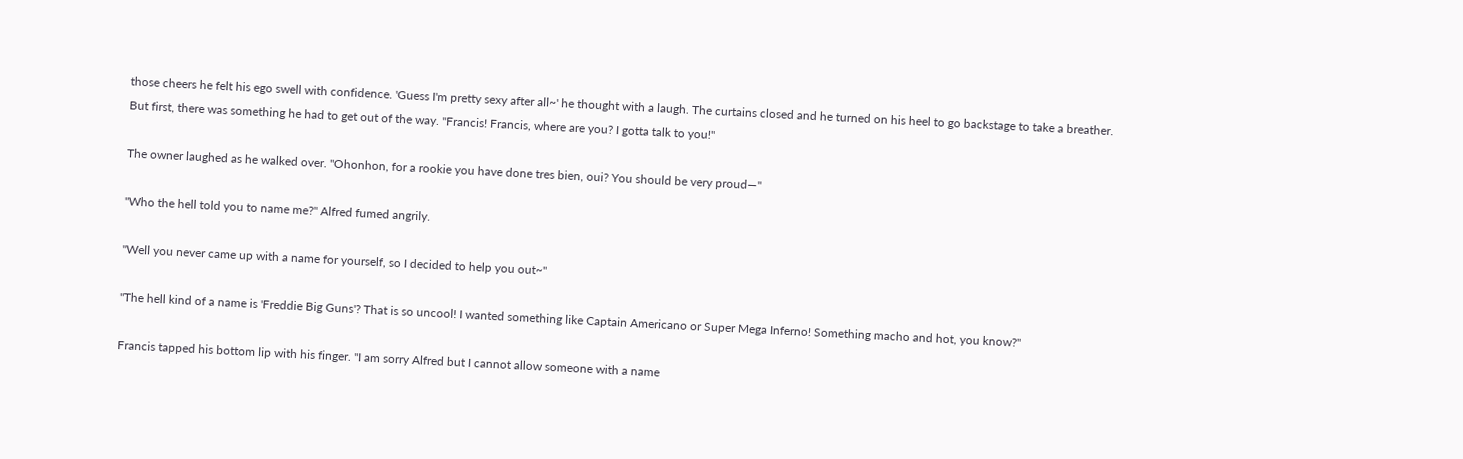those cheers he felt his ego swell with confidence. 'Guess I'm pretty sexy after all~' he thought with a laugh. The curtains closed and he turned on his heel to go backstage to take a breather. But first, there was something he had to get out of the way. "Francis! Francis, where are you? I gotta talk to you!"

The owner laughed as he walked over. "Ohonhon, for a rookie you have done tres bien, oui? You should be very proud—"

"Who the hell told you to name me?" Alfred fumed angrily.

"Well you never came up with a name for yourself, so I decided to help you out~"

"The hell kind of a name is 'Freddie Big Guns'? That is so uncool! I wanted something like Captain Americano or Super Mega Inferno! Something macho and hot, you know?"

Francis tapped his bottom lip with his finger. "I am sorry Alfred but I cannot allow someone with a name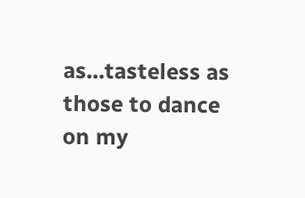as…tasteless as those to dance on my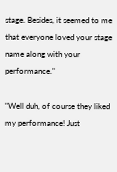stage. Besides, it seemed to me that everyone loved your stage name along with your performance."

"Well duh, of course they liked my performance! Just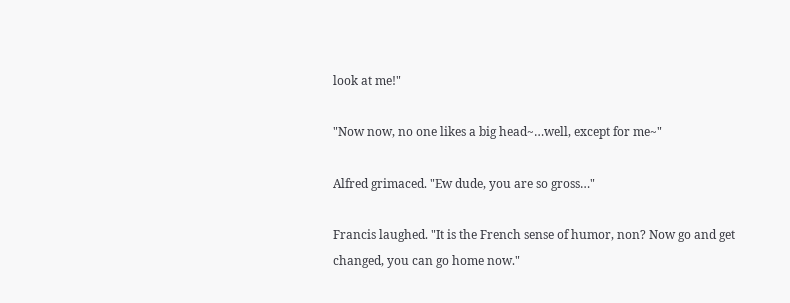look at me!"

"Now now, no one likes a big head~…well, except for me~"

Alfred grimaced. "Ew dude, you are so gross…"

Francis laughed. "It is the French sense of humor, non? Now go and get changed, you can go home now."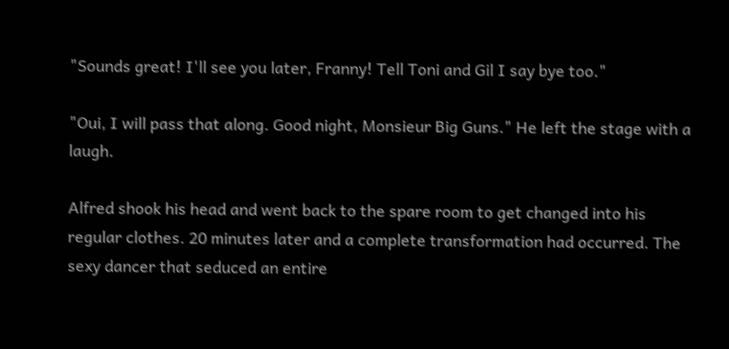"Sounds great! I'll see you later, Franny! Tell Toni and Gil I say bye too."

"Oui, I will pass that along. Good night, Monsieur Big Guns." He left the stage with a laugh.

Alfred shook his head and went back to the spare room to get changed into his regular clothes. 20 minutes later and a complete transformation had occurred. The sexy dancer that seduced an entire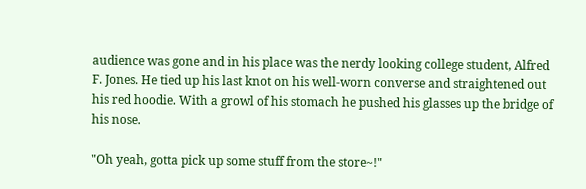audience was gone and in his place was the nerdy looking college student, Alfred F. Jones. He tied up his last knot on his well-worn converse and straightened out his red hoodie. With a growl of his stomach he pushed his glasses up the bridge of his nose.

"Oh yeah, gotta pick up some stuff from the store~!"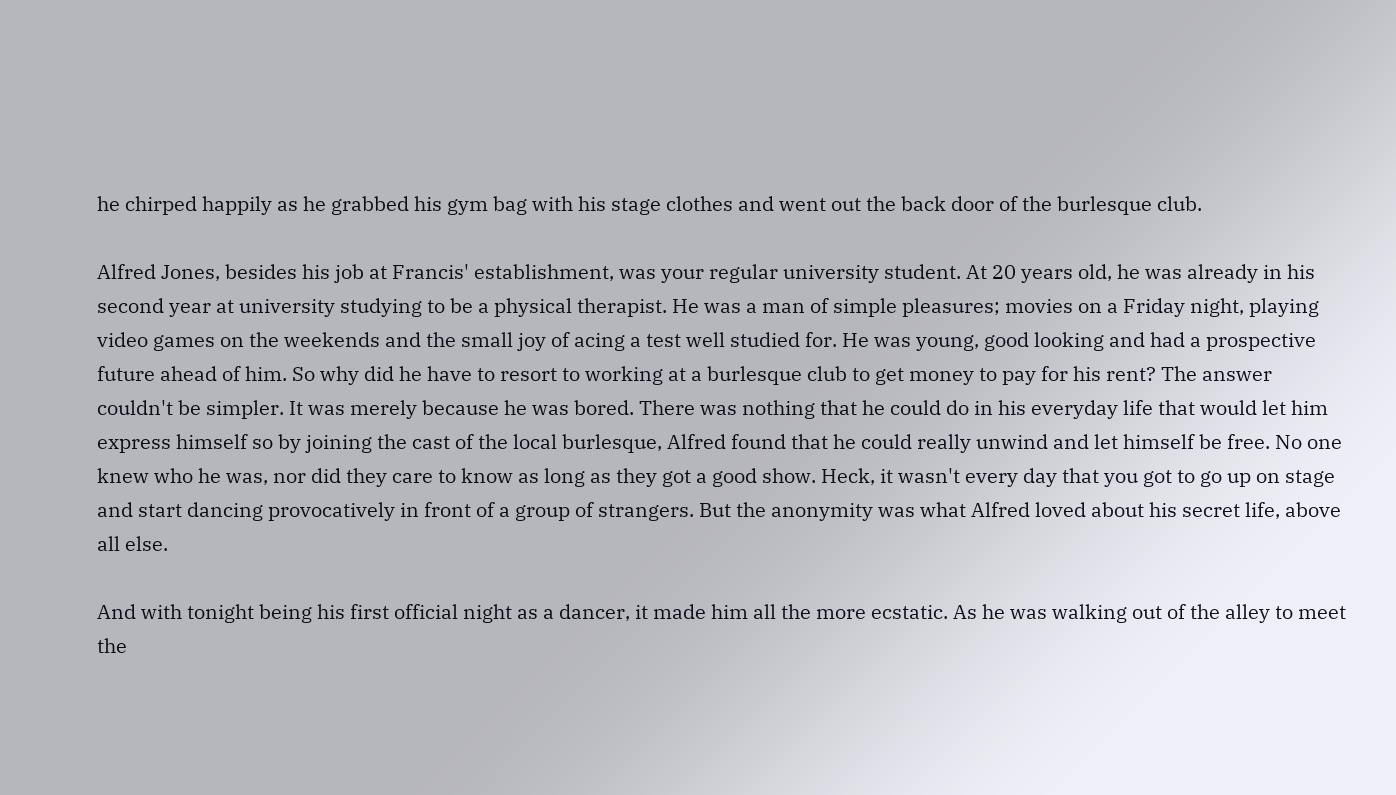he chirped happily as he grabbed his gym bag with his stage clothes and went out the back door of the burlesque club.

Alfred Jones, besides his job at Francis' establishment, was your regular university student. At 20 years old, he was already in his second year at university studying to be a physical therapist. He was a man of simple pleasures; movies on a Friday night, playing video games on the weekends and the small joy of acing a test well studied for. He was young, good looking and had a prospective future ahead of him. So why did he have to resort to working at a burlesque club to get money to pay for his rent? The answer couldn't be simpler. It was merely because he was bored. There was nothing that he could do in his everyday life that would let him express himself so by joining the cast of the local burlesque, Alfred found that he could really unwind and let himself be free. No one knew who he was, nor did they care to know as long as they got a good show. Heck, it wasn't every day that you got to go up on stage and start dancing provocatively in front of a group of strangers. But the anonymity was what Alfred loved about his secret life, above all else.

And with tonight being his first official night as a dancer, it made him all the more ecstatic. As he was walking out of the alley to meet the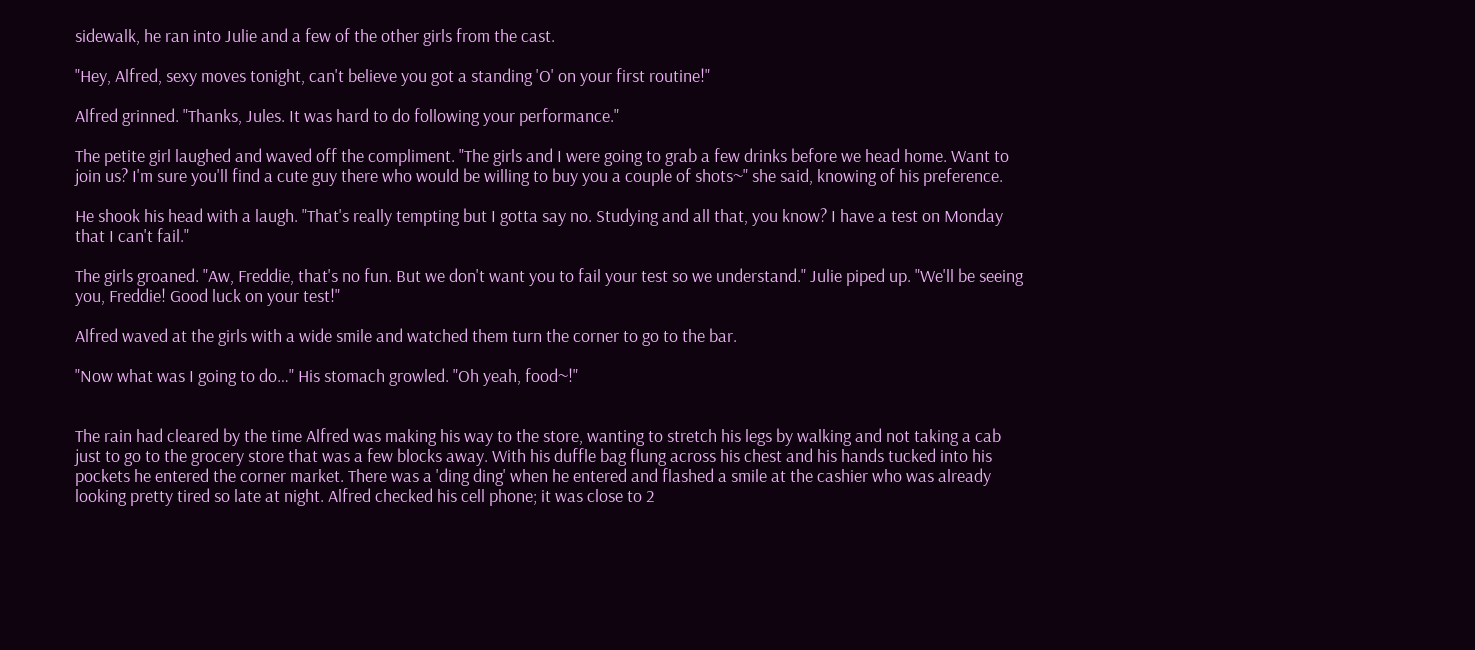sidewalk, he ran into Julie and a few of the other girls from the cast.

"Hey, Alfred, sexy moves tonight, can't believe you got a standing 'O' on your first routine!"

Alfred grinned. "Thanks, Jules. It was hard to do following your performance."

The petite girl laughed and waved off the compliment. "The girls and I were going to grab a few drinks before we head home. Want to join us? I'm sure you'll find a cute guy there who would be willing to buy you a couple of shots~" she said, knowing of his preference.

He shook his head with a laugh. "That's really tempting but I gotta say no. Studying and all that, you know? I have a test on Monday that I can't fail."

The girls groaned. "Aw, Freddie, that's no fun. But we don't want you to fail your test so we understand." Julie piped up. "We'll be seeing you, Freddie! Good luck on your test!"

Alfred waved at the girls with a wide smile and watched them turn the corner to go to the bar.

"Now what was I going to do…" His stomach growled. "Oh yeah, food~!"


The rain had cleared by the time Alfred was making his way to the store, wanting to stretch his legs by walking and not taking a cab just to go to the grocery store that was a few blocks away. With his duffle bag flung across his chest and his hands tucked into his pockets he entered the corner market. There was a 'ding ding' when he entered and flashed a smile at the cashier who was already looking pretty tired so late at night. Alfred checked his cell phone; it was close to 2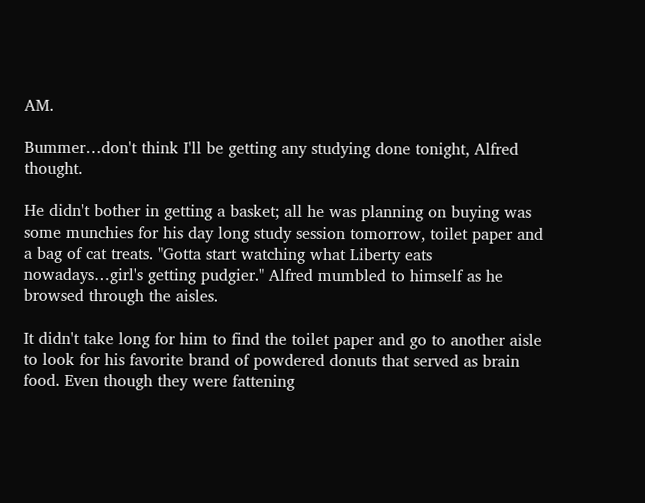AM.

Bummer…don't think I'll be getting any studying done tonight, Alfred thought.

He didn't bother in getting a basket; all he was planning on buying was some munchies for his day long study session tomorrow, toilet paper and a bag of cat treats. "Gotta start watching what Liberty eats nowadays…girl's getting pudgier." Alfred mumbled to himself as he browsed through the aisles.

It didn't take long for him to find the toilet paper and go to another aisle to look for his favorite brand of powdered donuts that served as brain food. Even though they were fattening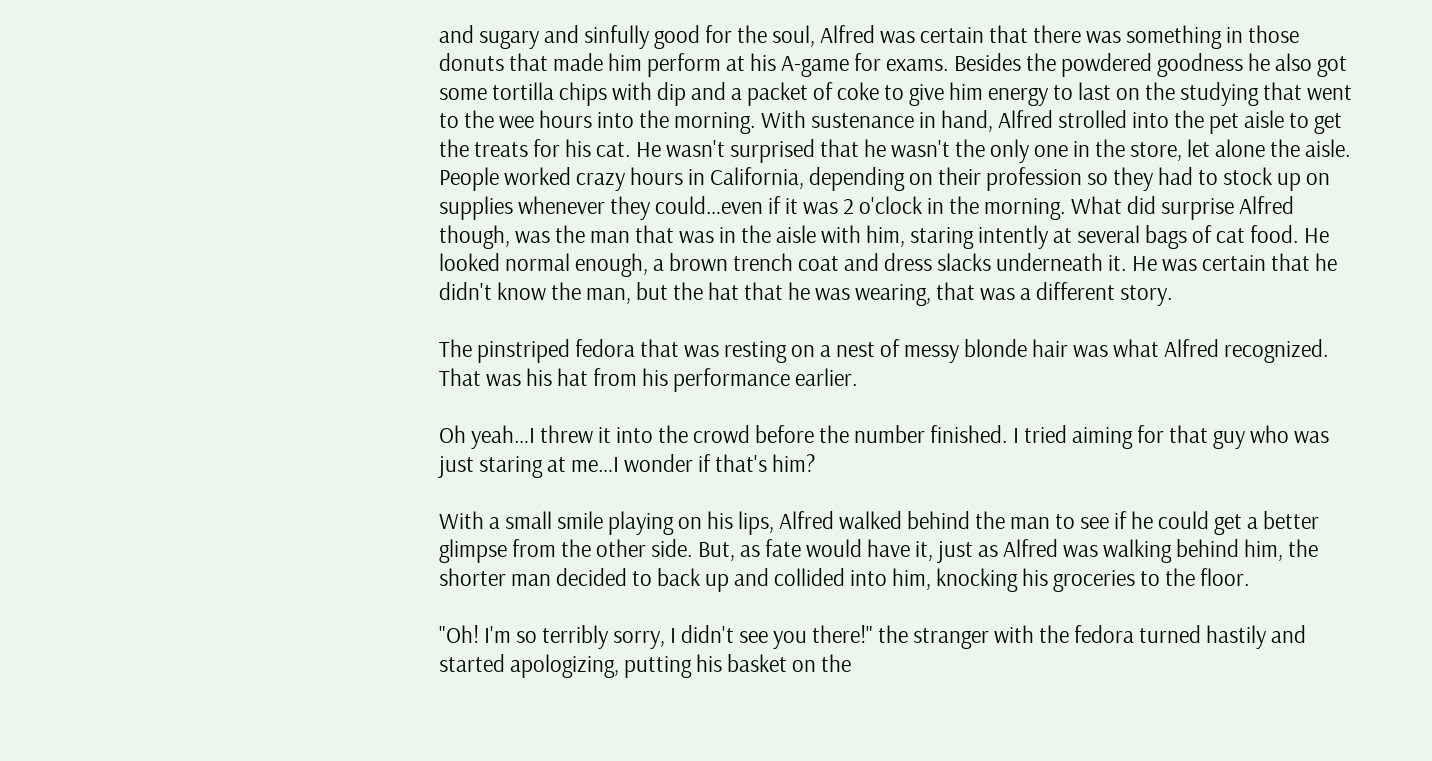and sugary and sinfully good for the soul, Alfred was certain that there was something in those donuts that made him perform at his A-game for exams. Besides the powdered goodness he also got some tortilla chips with dip and a packet of coke to give him energy to last on the studying that went to the wee hours into the morning. With sustenance in hand, Alfred strolled into the pet aisle to get the treats for his cat. He wasn't surprised that he wasn't the only one in the store, let alone the aisle. People worked crazy hours in California, depending on their profession so they had to stock up on supplies whenever they could…even if it was 2 o'clock in the morning. What did surprise Alfred though, was the man that was in the aisle with him, staring intently at several bags of cat food. He looked normal enough, a brown trench coat and dress slacks underneath it. He was certain that he didn't know the man, but the hat that he was wearing, that was a different story.

The pinstriped fedora that was resting on a nest of messy blonde hair was what Alfred recognized. That was his hat from his performance earlier.

Oh yeah…I threw it into the crowd before the number finished. I tried aiming for that guy who was just staring at me…I wonder if that's him?

With a small smile playing on his lips, Alfred walked behind the man to see if he could get a better glimpse from the other side. But, as fate would have it, just as Alfred was walking behind him, the shorter man decided to back up and collided into him, knocking his groceries to the floor.

"Oh! I'm so terribly sorry, I didn't see you there!" the stranger with the fedora turned hastily and started apologizing, putting his basket on the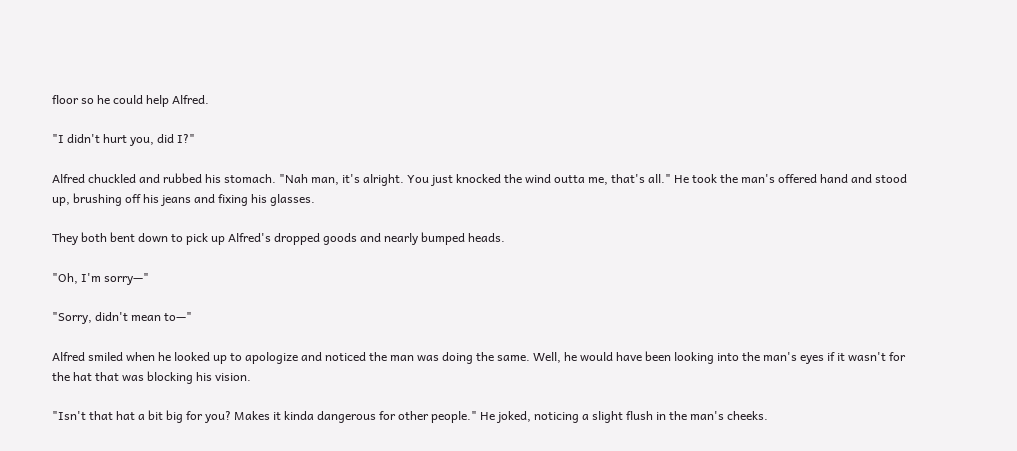floor so he could help Alfred.

"I didn't hurt you, did I?"

Alfred chuckled and rubbed his stomach. "Nah man, it's alright. You just knocked the wind outta me, that's all." He took the man's offered hand and stood up, brushing off his jeans and fixing his glasses.

They both bent down to pick up Alfred's dropped goods and nearly bumped heads.

"Oh, I'm sorry—"

"Sorry, didn't mean to—"

Alfred smiled when he looked up to apologize and noticed the man was doing the same. Well, he would have been looking into the man's eyes if it wasn't for the hat that was blocking his vision.

"Isn't that hat a bit big for you? Makes it kinda dangerous for other people." He joked, noticing a slight flush in the man's cheeks.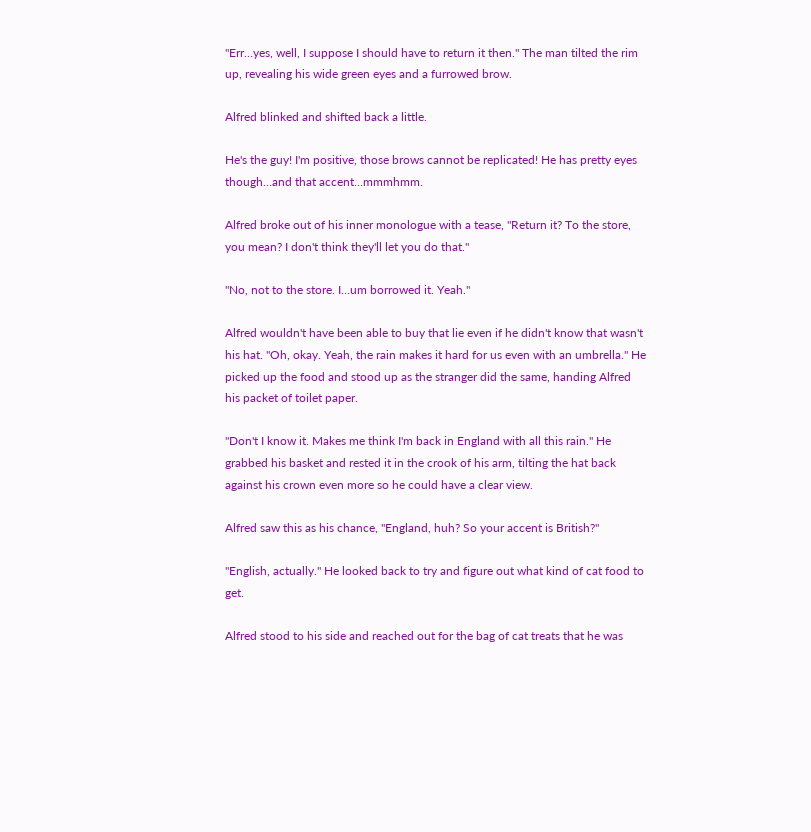"Err…yes, well, I suppose I should have to return it then." The man tilted the rim up, revealing his wide green eyes and a furrowed brow.

Alfred blinked and shifted back a little.

He's the guy! I'm positive, those brows cannot be replicated! He has pretty eyes though…and that accent…mmmhmm.

Alfred broke out of his inner monologue with a tease, "Return it? To the store, you mean? I don't think they'll let you do that."

"No, not to the store. I…um borrowed it. Yeah."

Alfred wouldn't have been able to buy that lie even if he didn't know that wasn't his hat. "Oh, okay. Yeah, the rain makes it hard for us even with an umbrella." He picked up the food and stood up as the stranger did the same, handing Alfred his packet of toilet paper.

"Don't I know it. Makes me think I'm back in England with all this rain." He grabbed his basket and rested it in the crook of his arm, tilting the hat back against his crown even more so he could have a clear view.

Alfred saw this as his chance, "England, huh? So your accent is British?"

"English, actually." He looked back to try and figure out what kind of cat food to get.

Alfred stood to his side and reached out for the bag of cat treats that he was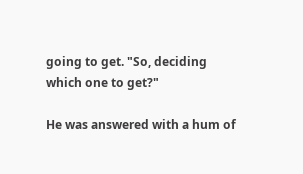going to get. "So, deciding which one to get?"

He was answered with a hum of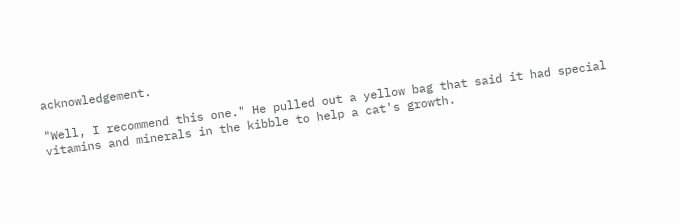acknowledgement.

"Well, I recommend this one." He pulled out a yellow bag that said it had special vitamins and minerals in the kibble to help a cat's growth.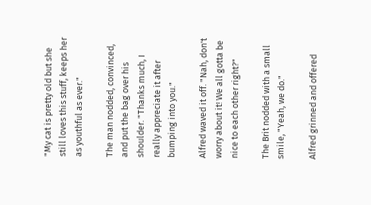"My cat is pretty old but she still loves this stuff, keeps her as youthful as ever."

The man nodded, convinced, and put the bag over his shoulder. "Thanks much, I really appreciate it after bumping into you."

Alfred waved it off. "Nah, don't worry about it! We all gotta be nice to each other right?"

The Brit nodded with a small smile, "Yeah, we do."

Alfred grinned and offered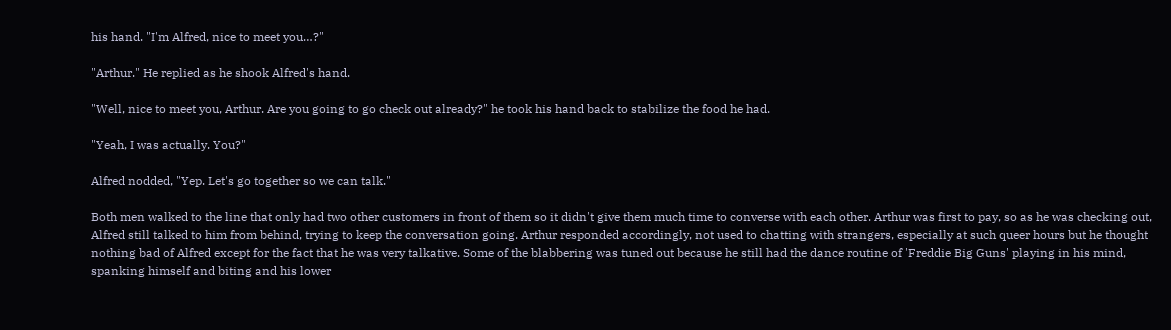his hand. "I'm Alfred, nice to meet you…?"

"Arthur." He replied as he shook Alfred's hand.

"Well, nice to meet you, Arthur. Are you going to go check out already?" he took his hand back to stabilize the food he had.

"Yeah, I was actually. You?"

Alfred nodded, "Yep. Let's go together so we can talk."

Both men walked to the line that only had two other customers in front of them so it didn't give them much time to converse with each other. Arthur was first to pay, so as he was checking out, Alfred still talked to him from behind, trying to keep the conversation going. Arthur responded accordingly, not used to chatting with strangers, especially at such queer hours but he thought nothing bad of Alfred except for the fact that he was very talkative. Some of the blabbering was tuned out because he still had the dance routine of 'Freddie Big Guns' playing in his mind, spanking himself and biting and his lower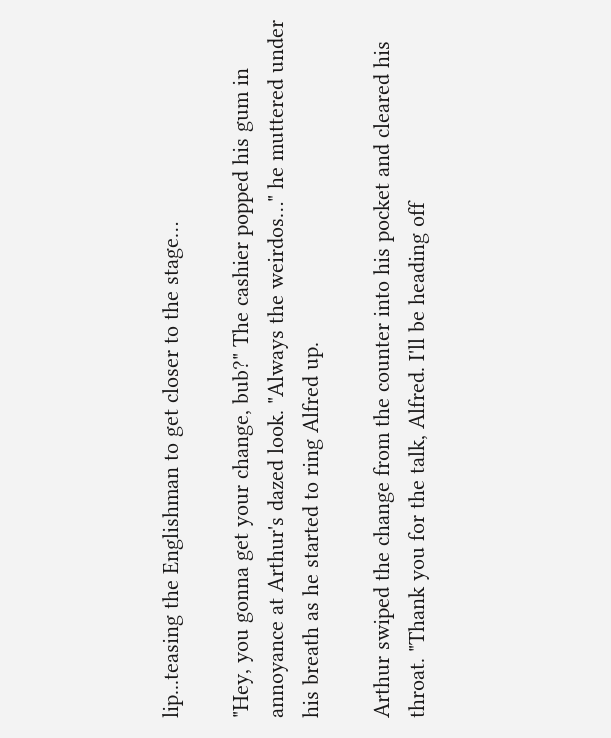lip...teasing the Englishman to get closer to the stage…

"Hey, you gonna get your change, bub?" The cashier popped his gum in annoyance at Arthur's dazed look. "Always the weirdos…" he muttered under his breath as he started to ring Alfred up.

Arthur swiped the change from the counter into his pocket and cleared his throat. "Thank you for the talk, Alfred. I'll be heading off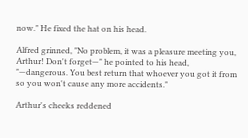now." He fixed the hat on his head.

Alfred grinned, "No problem, it was a pleasure meeting you, Arthur! Don't forget—" he pointed to his head, "—dangerous. You best return that whoever you got it from so you won't cause any more accidents."

Arthur's cheeks reddened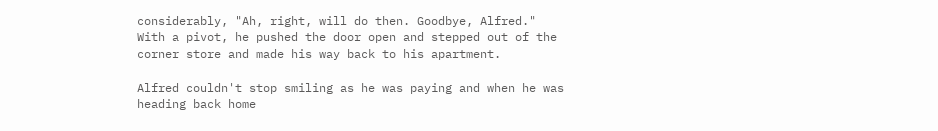considerably, "Ah, right, will do then. Goodbye, Alfred." With a pivot, he pushed the door open and stepped out of the corner store and made his way back to his apartment.

Alfred couldn't stop smiling as he was paying and when he was heading back home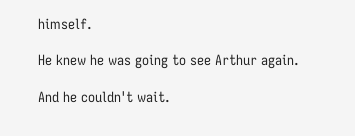himself.

He knew he was going to see Arthur again.

And he couldn't wait.